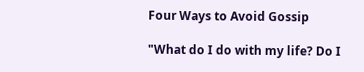Four Ways to Avoid Gossip

"What do I do with my life? Do I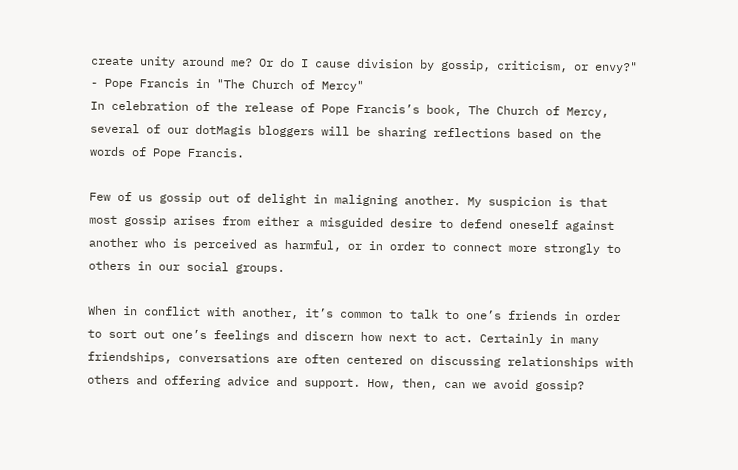create unity around me? Or do I cause division by gossip, criticism, or envy?" - Pope Francis in "The Church of Mercy"
In celebration of the release of Pope Francis’s book, The Church of Mercy, several of our dotMagis bloggers will be sharing reflections based on the words of Pope Francis.

Few of us gossip out of delight in maligning another. My suspicion is that most gossip arises from either a misguided desire to defend oneself against another who is perceived as harmful, or in order to connect more strongly to others in our social groups.

When in conflict with another, it’s common to talk to one’s friends in order to sort out one’s feelings and discern how next to act. Certainly in many friendships, conversations are often centered on discussing relationships with others and offering advice and support. How, then, can we avoid gossip?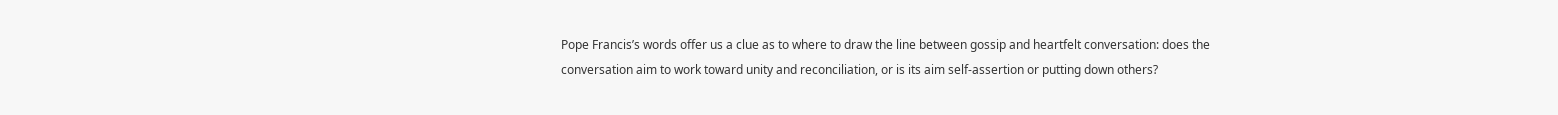Pope Francis’s words offer us a clue as to where to draw the line between gossip and heartfelt conversation: does the conversation aim to work toward unity and reconciliation, or is its aim self-assertion or putting down others?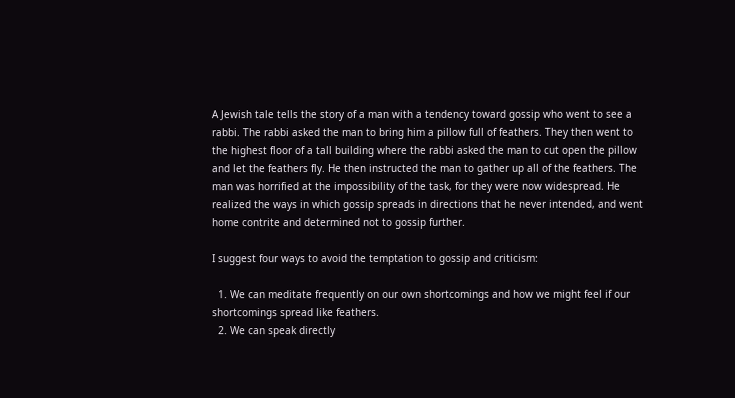A Jewish tale tells the story of a man with a tendency toward gossip who went to see a rabbi. The rabbi asked the man to bring him a pillow full of feathers. They then went to the highest floor of a tall building where the rabbi asked the man to cut open the pillow and let the feathers fly. He then instructed the man to gather up all of the feathers. The man was horrified at the impossibility of the task, for they were now widespread. He realized the ways in which gossip spreads in directions that he never intended, and went home contrite and determined not to gossip further.

I suggest four ways to avoid the temptation to gossip and criticism:

  1. We can meditate frequently on our own shortcomings and how we might feel if our shortcomings spread like feathers.
  2. We can speak directly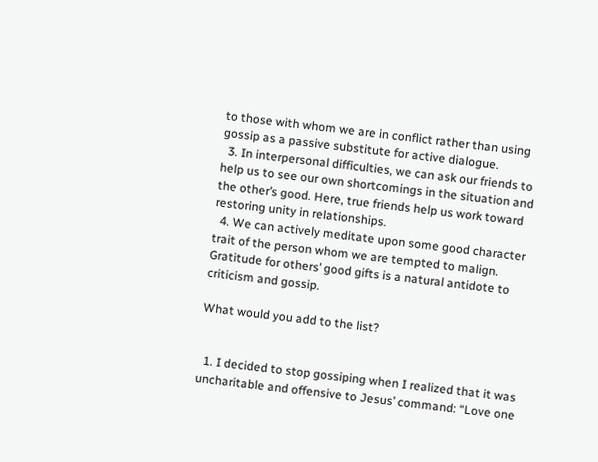to those with whom we are in conflict rather than using gossip as a passive substitute for active dialogue.
  3. In interpersonal difficulties, we can ask our friends to help us to see our own shortcomings in the situation and the other’s good. Here, true friends help us work toward restoring unity in relationships.
  4. We can actively meditate upon some good character trait of the person whom we are tempted to malign. Gratitude for others’ good gifts is a natural antidote to criticism and gossip.

What would you add to the list?


  1. I decided to stop gossiping when I realized that it was uncharitable and offensive to Jesus’ command: “Love one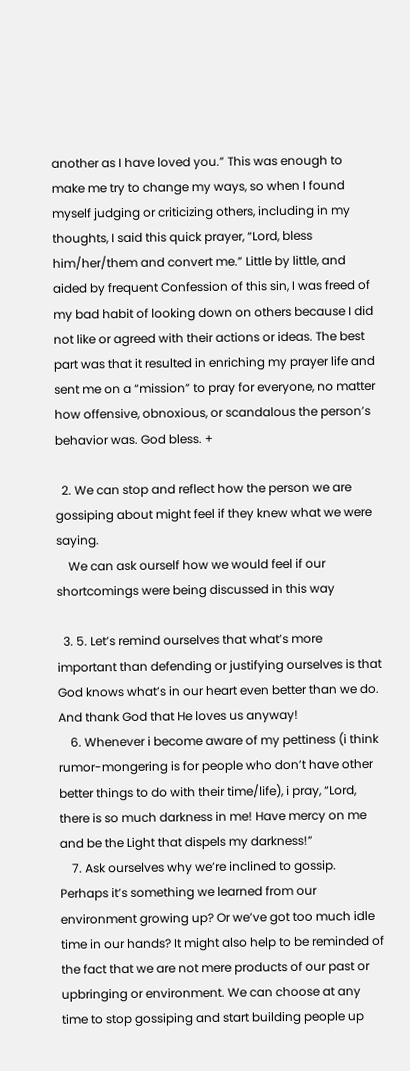another as I have loved you.” This was enough to make me try to change my ways, so when I found myself judging or criticizing others, including in my thoughts, I said this quick prayer, “Lord, bless him/her/them and convert me.” Little by little, and aided by frequent Confession of this sin, I was freed of my bad habit of looking down on others because I did not like or agreed with their actions or ideas. The best part was that it resulted in enriching my prayer life and sent me on a “mission” to pray for everyone, no matter how offensive, obnoxious, or scandalous the person’s behavior was. God bless. +

  2. We can stop and reflect how the person we are gossiping about might feel if they knew what we were saying.
    We can ask ourself how we would feel if our shortcomings were being discussed in this way

  3. 5. Let’s remind ourselves that what’s more important than defending or justifying ourselves is that God knows what’s in our heart even better than we do. And thank God that He loves us anyway!
    6. Whenever i become aware of my pettiness (i think rumor-mongering is for people who don’t have other better things to do with their time/life), i pray, “Lord, there is so much darkness in me! Have mercy on me and be the Light that dispels my darkness!”
    7. Ask ourselves why we’re inclined to gossip. Perhaps it’s something we learned from our environment growing up? Or we’ve got too much idle time in our hands? It might also help to be reminded of the fact that we are not mere products of our past or upbringing or environment. We can choose at any time to stop gossiping and start building people up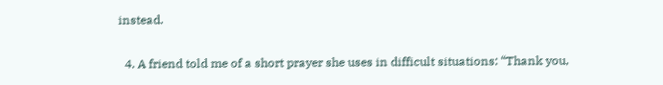instead.

  4. A friend told me of a short prayer she uses in difficult situations: “Thank you,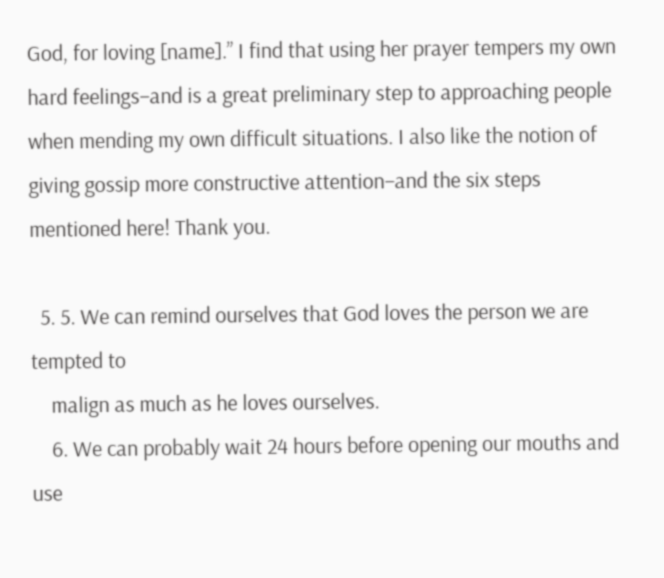God, for loving [name].” I find that using her prayer tempers my own hard feelings–and is a great preliminary step to approaching people when mending my own difficult situations. I also like the notion of giving gossip more constructive attention–and the six steps mentioned here! Thank you.

  5. 5. We can remind ourselves that God loves the person we are tempted to
    malign as much as he loves ourselves.
    6. We can probably wait 24 hours before opening our mouths and use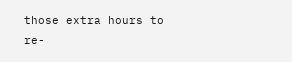those extra hours to re-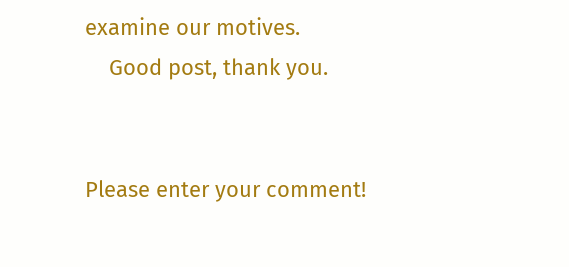examine our motives.
    Good post, thank you.


Please enter your comment!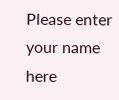Please enter your name here